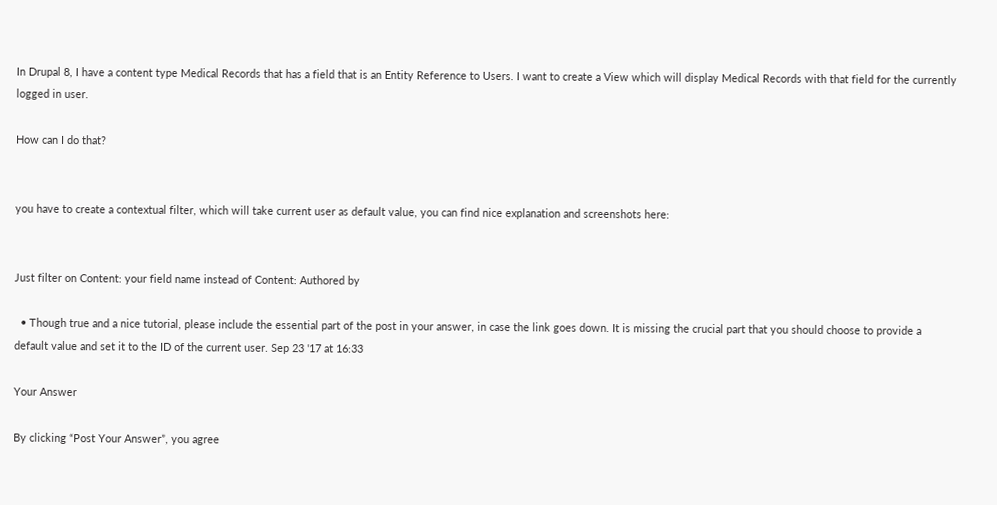In Drupal 8, I have a content type Medical Records that has a field that is an Entity Reference to Users. I want to create a View which will display Medical Records with that field for the currently logged in user.

How can I do that?


you have to create a contextual filter, which will take current user as default value, you can find nice explanation and screenshots here:


Just filter on Content: your field name instead of Content: Authored by

  • Though true and a nice tutorial, please include the essential part of the post in your answer, in case the link goes down. It is missing the crucial part that you should choose to provide a default value and set it to the ID of the current user. Sep 23 '17 at 16:33

Your Answer

By clicking “Post Your Answer”, you agree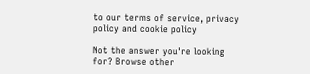to our terms of service, privacy policy and cookie policy

Not the answer you're looking for? Browse other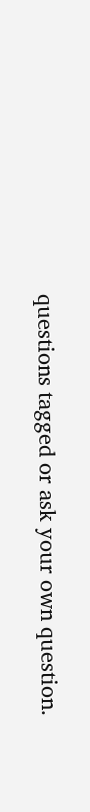questions tagged or ask your own question.